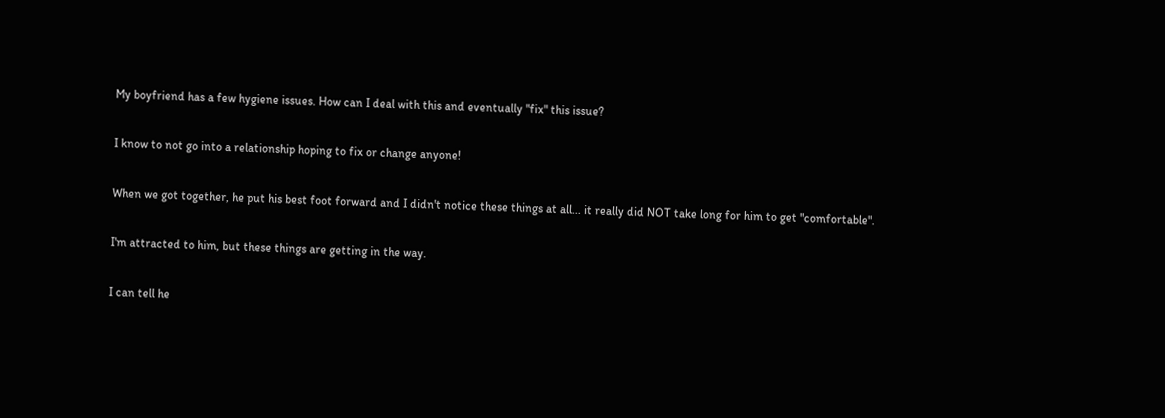My boyfriend has a few hygiene issues. How can I deal with this and eventually "fix" this issue?

I know to not go into a relationship hoping to fix or change anyone!

When we got together, he put his best foot forward and I didn't notice these things at all... it really did NOT take long for him to get "comfortable".

I'm attracted to him, but these things are getting in the way.

I can tell he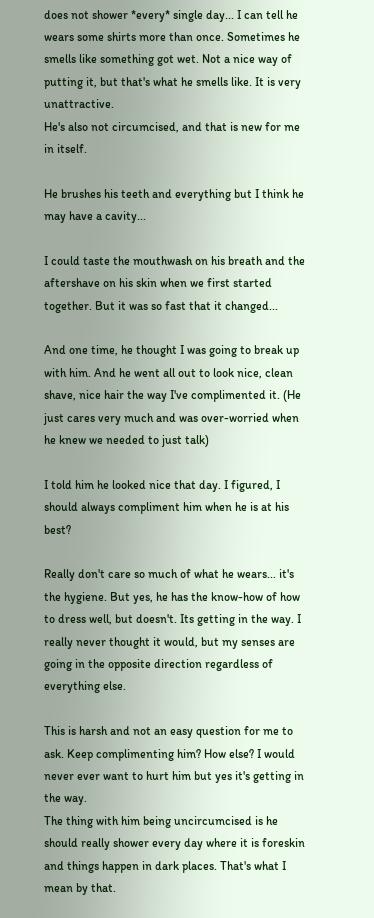does not shower *every* single day... I can tell he wears some shirts more than once. Sometimes he smells like something got wet. Not a nice way of putting it, but that's what he smells like. It is very unattractive.
He's also not circumcised, and that is new for me in itself.

He brushes his teeth and everything but I think he may have a cavity...

I could taste the mouthwash on his breath and the aftershave on his skin when we first started together. But it was so fast that it changed...

And one time, he thought I was going to break up with him. And he went all out to look nice, clean shave, nice hair the way I've complimented it. (He just cares very much and was over-worried when he knew we needed to just talk)

I told him he looked nice that day. I figured, I should always compliment him when he is at his best?

Really don't care so much of what he wears... it's the hygiene. But yes, he has the know-how of how to dress well, but doesn't. Its getting in the way. I really never thought it would, but my senses are going in the opposite direction regardless of everything else.

This is harsh and not an easy question for me to ask. Keep complimenting him? How else? I would never ever want to hurt him but yes it's getting in the way.
The thing with him being uncircumcised is he should really shower every day where it is foreskin and things happen in dark places. That's what I mean by that.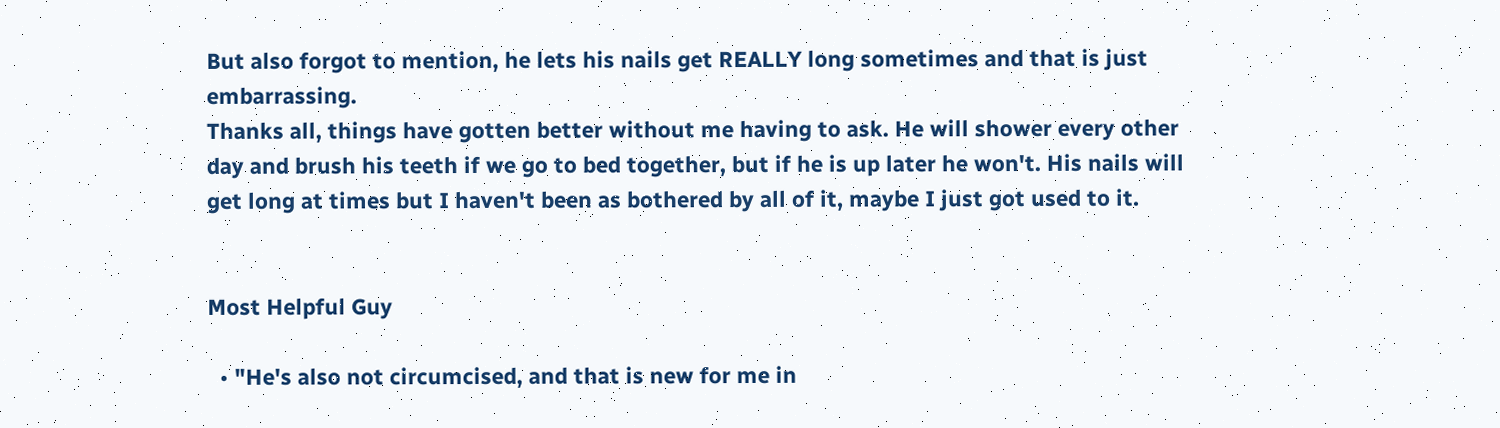But also forgot to mention, he lets his nails get REALLY long sometimes and that is just embarrassing.
Thanks all, things have gotten better without me having to ask. He will shower every other day and brush his teeth if we go to bed together, but if he is up later he won't. His nails will get long at times but I haven't been as bothered by all of it, maybe I just got used to it.


Most Helpful Guy

  • "He's also not circumcised, and that is new for me in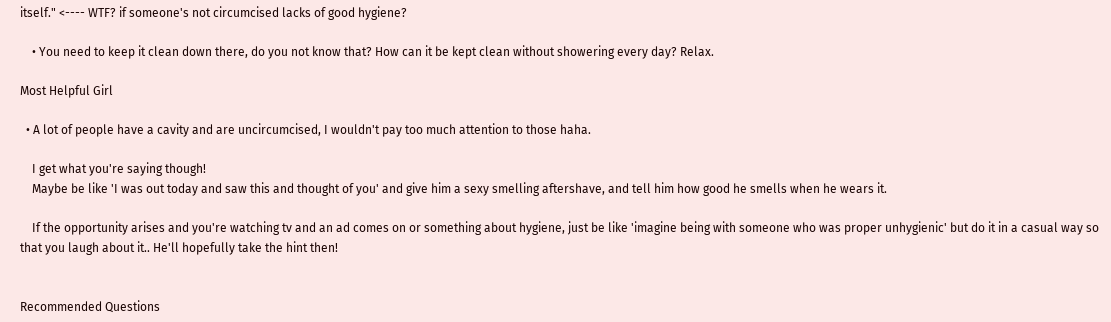itself." <---- WTF? if someone's not circumcised lacks of good hygiene?

    • You need to keep it clean down there, do you not know that? How can it be kept clean without showering every day? Relax.

Most Helpful Girl

  • A lot of people have a cavity and are uncircumcised, I wouldn't pay too much attention to those haha.

    I get what you're saying though!
    Maybe be like 'I was out today and saw this and thought of you' and give him a sexy smelling aftershave, and tell him how good he smells when he wears it.

    If the opportunity arises and you're watching tv and an ad comes on or something about hygiene, just be like 'imagine being with someone who was proper unhygienic' but do it in a casual way so that you laugh about it.. He'll hopefully take the hint then!


Recommended Questions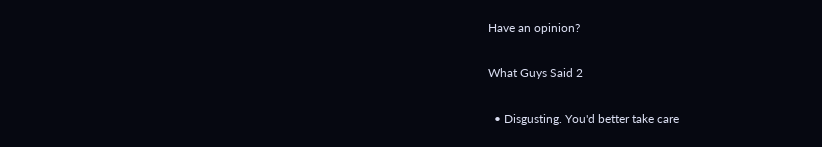Have an opinion?

What Guys Said 2

  • Disgusting. You'd better take care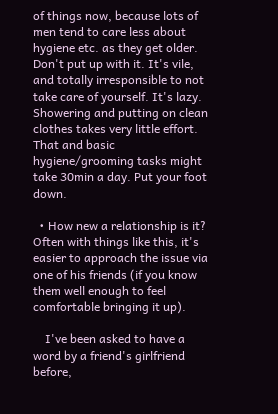of things now, because lots of men tend to care less about hygiene etc. as they get older. Don't put up with it. It's vile, and totally irresponsible to not take care of yourself. It's lazy. Showering and putting on clean clothes takes very little effort. That and basic hygiene/grooming tasks might take 30min a day. Put your foot down.

  • How new a relationship is it? Often with things like this, it's easier to approach the issue via one of his friends (if you know them well enough to feel comfortable bringing it up).

    I've been asked to have a word by a friend's girlfriend before,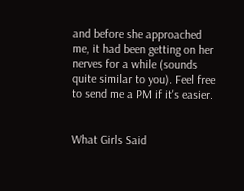and before she approached me, it had been getting on her nerves for a while (sounds quite similar to you). Feel free to send me a PM if it's easier.


What Girls Said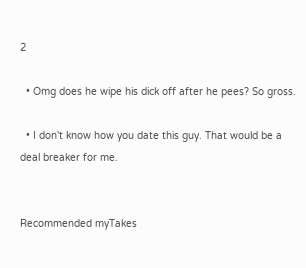2

  • Omg does he wipe his dick off after he pees? So gross.

  • I don't know how you date this guy. That would be a deal breaker for me.


Recommended myTakes